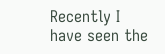Recently I have seen the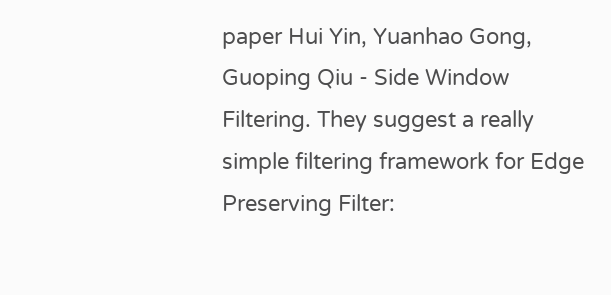paper Hui Yin, Yuanhao Gong, Guoping Qiu - Side Window Filtering. They suggest a really simple filtering framework for Edge Preserving Filter: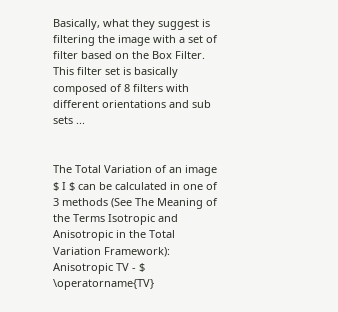Basically, what they suggest is filtering the image with a set of filter based on the Box Filter. This filter set is basically composed of 8 filters with different orientations and sub sets ...


The Total Variation of an image $ I $ can be calculated in one of 3 methods (See The Meaning of the Terms Isotropic and Anisotropic in the Total Variation Framework): Anisotropic TV - $ \operatorname{TV}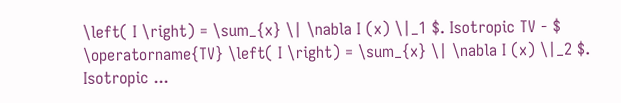\left( I \right) = \sum_{x} \| \nabla I (x) \|_1 $. Isotropic TV - $ \operatorname{TV} \left( I \right) = \sum_{x} \| \nabla I (x) \|_2 $. Isotropic ...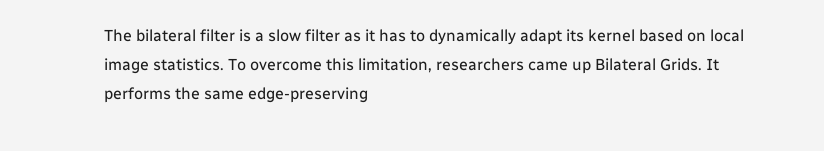The bilateral filter is a slow filter as it has to dynamically adapt its kernel based on local image statistics. To overcome this limitation, researchers came up Bilateral Grids. It performs the same edge-preserving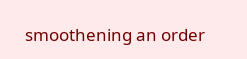smoothening an order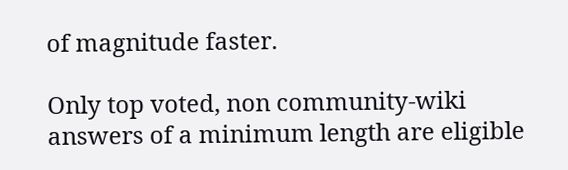of magnitude faster.

Only top voted, non community-wiki answers of a minimum length are eligible